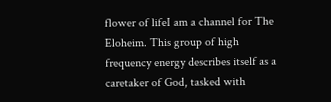flower of lifeI am a channel for The Eloheim. This group of high frequency energy describes itself as a caretaker of God, tasked with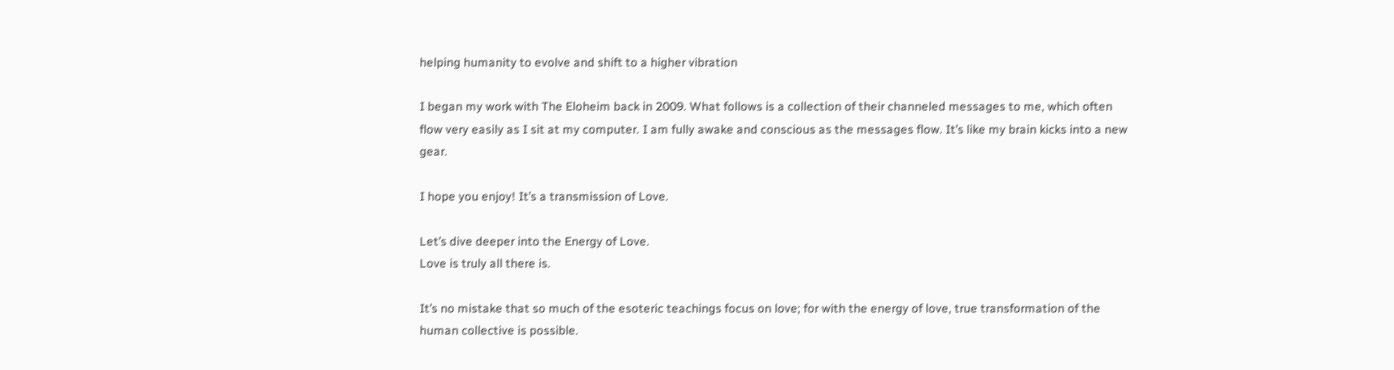helping humanity to evolve and shift to a higher vibration

I began my work with The Eloheim back in 2009. What follows is a collection of their channeled messages to me, which often flow very easily as I sit at my computer. I am fully awake and conscious as the messages flow. It’s like my brain kicks into a new gear.

I hope you enjoy! It’s a transmission of Love.

Let’s dive deeper into the Energy of Love.
Love is truly all there is.

It’s no mistake that so much of the esoteric teachings focus on love; for with the energy of love, true transformation of the human collective is possible.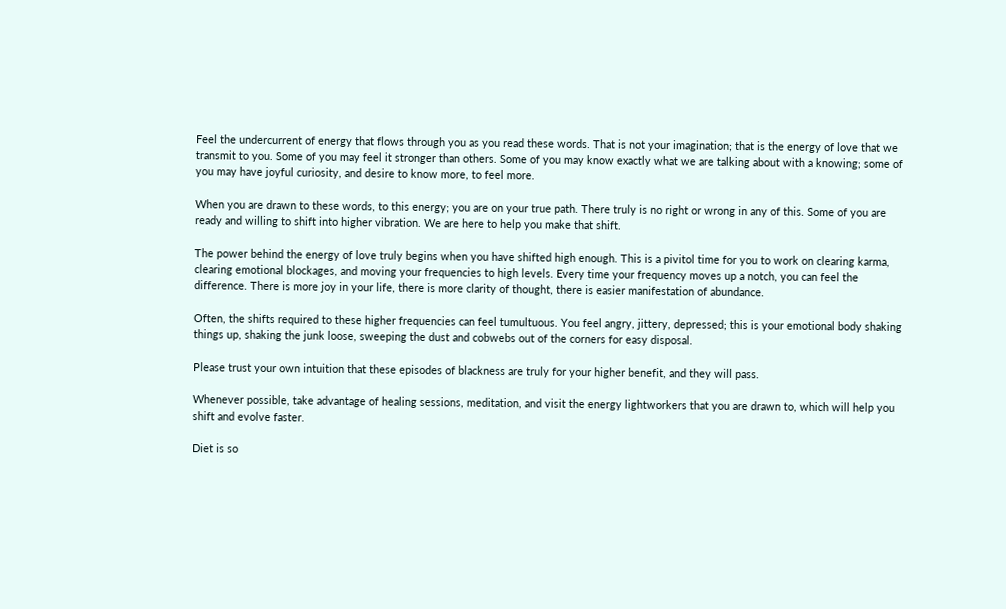Feel the undercurrent of energy that flows through you as you read these words. That is not your imagination; that is the energy of love that we transmit to you. Some of you may feel it stronger than others. Some of you may know exactly what we are talking about with a knowing; some of you may have joyful curiosity, and desire to know more, to feel more.

When you are drawn to these words, to this energy; you are on your true path. There truly is no right or wrong in any of this. Some of you are ready and willing to shift into higher vibration. We are here to help you make that shift.

The power behind the energy of love truly begins when you have shifted high enough. This is a pivitol time for you to work on clearing karma, clearing emotional blockages, and moving your frequencies to high levels. Every time your frequency moves up a notch, you can feel the difference. There is more joy in your life, there is more clarity of thought, there is easier manifestation of abundance.

Often, the shifts required to these higher frequencies can feel tumultuous. You feel angry, jittery, depressed; this is your emotional body shaking things up, shaking the junk loose, sweeping the dust and cobwebs out of the corners for easy disposal.

Please trust your own intuition that these episodes of blackness are truly for your higher benefit, and they will pass.

Whenever possible, take advantage of healing sessions, meditation, and visit the energy lightworkers that you are drawn to, which will help you shift and evolve faster.

Diet is so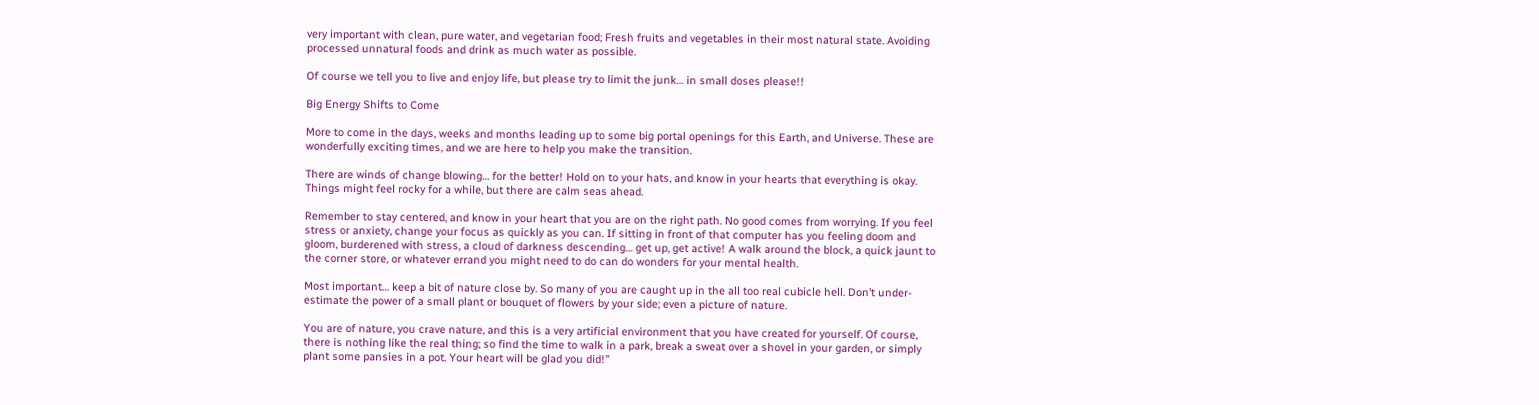very important with clean, pure water, and vegetarian food; Fresh fruits and vegetables in their most natural state. Avoiding processed unnatural foods and drink as much water as possible.

Of course we tell you to live and enjoy life, but please try to limit the junk… in small doses please!!

Big Energy Shifts to Come

More to come in the days, weeks and months leading up to some big portal openings for this Earth, and Universe. These are wonderfully exciting times, and we are here to help you make the transition.

There are winds of change blowing… for the better! Hold on to your hats, and know in your hearts that everything is okay. Things might feel rocky for a while, but there are calm seas ahead.

Remember to stay centered, and know in your heart that you are on the right path. No good comes from worrying. If you feel stress or anxiety, change your focus as quickly as you can. If sitting in front of that computer has you feeling doom and gloom, burderened with stress, a cloud of darkness descending… get up, get active! A walk around the block, a quick jaunt to the corner store, or whatever errand you might need to do can do wonders for your mental health.

Most important… keep a bit of nature close by. So many of you are caught up in the all too real cubicle hell. Don’t under-estimate the power of a small plant or bouquet of flowers by your side; even a picture of nature.

You are of nature, you crave nature, and this is a very artificial environment that you have created for yourself. Of course, there is nothing like the real thing; so find the time to walk in a park, break a sweat over a shovel in your garden, or simply plant some pansies in a pot. Your heart will be glad you did!”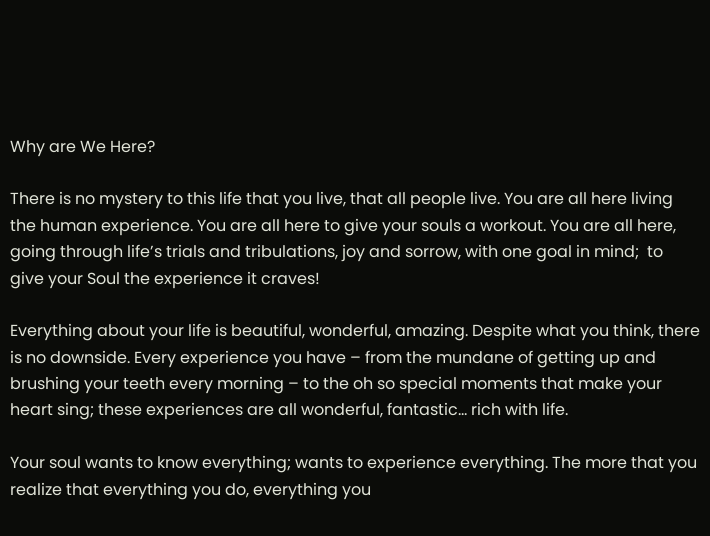Why are We Here?

There is no mystery to this life that you live, that all people live. You are all here living the human experience. You are all here to give your souls a workout. You are all here, going through life’s trials and tribulations, joy and sorrow, with one goal in mind;  to give your Soul the experience it craves!

Everything about your life is beautiful, wonderful, amazing. Despite what you think, there is no downside. Every experience you have – from the mundane of getting up and brushing your teeth every morning – to the oh so special moments that make your heart sing; these experiences are all wonderful, fantastic… rich with life.

Your soul wants to know everything; wants to experience everything. The more that you realize that everything you do, everything you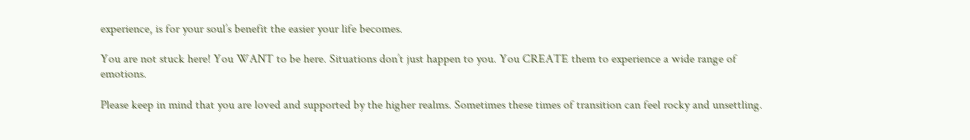experience, is for your soul’s benefit the easier your life becomes.

You are not stuck here! You WANT to be here. Situations don’t just happen to you. You CREATE them to experience a wide range of emotions.

Please keep in mind that you are loved and supported by the higher realms. Sometimes these times of transition can feel rocky and unsettling.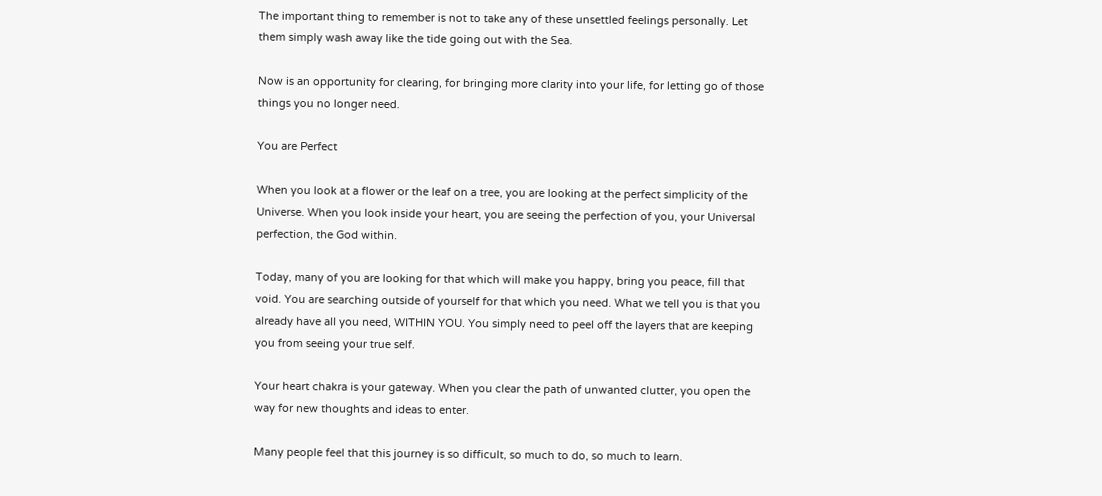The important thing to remember is not to take any of these unsettled feelings personally. Let them simply wash away like the tide going out with the Sea.

Now is an opportunity for clearing, for bringing more clarity into your life, for letting go of those things you no longer need.

You are Perfect

When you look at a flower or the leaf on a tree, you are looking at the perfect simplicity of the Universe. When you look inside your heart, you are seeing the perfection of you, your Universal perfection, the God within.

Today, many of you are looking for that which will make you happy, bring you peace, fill that void. You are searching outside of yourself for that which you need. What we tell you is that you already have all you need, WITHIN YOU. You simply need to peel off the layers that are keeping you from seeing your true self.

Your heart chakra is your gateway. When you clear the path of unwanted clutter, you open the way for new thoughts and ideas to enter.

Many people feel that this journey is so difficult, so much to do, so much to learn.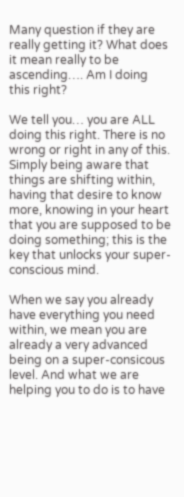Many question if they are really getting it? What does it mean really to be ascending…. Am I doing this right?

We tell you… you are ALL doing this right. There is no wrong or right in any of this. Simply being aware that things are shifting within, having that desire to know more, knowing in your heart that you are supposed to be doing something; this is the key that unlocks your super-conscious mind.

When we say you already have everything you need within, we mean you are already a very advanced being on a super-consicous level. And what we are helping you to do is to have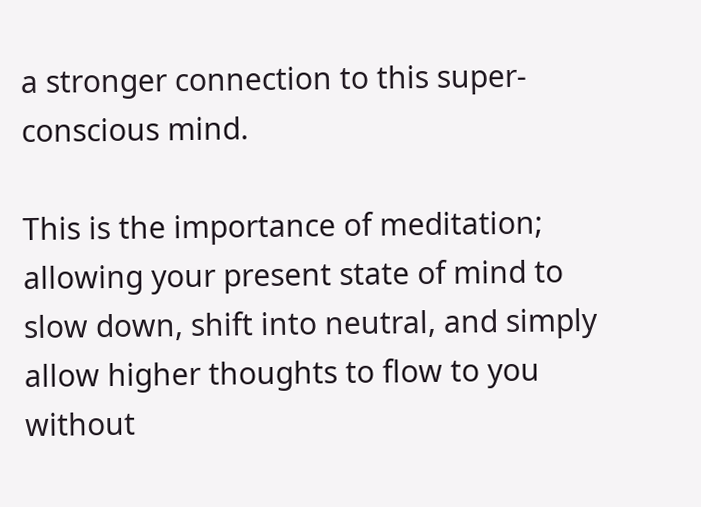a stronger connection to this super-conscious mind.

This is the importance of meditation; allowing your present state of mind to slow down, shift into neutral, and simply allow higher thoughts to flow to you without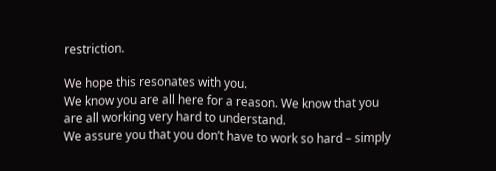restriction.

We hope this resonates with you.
We know you are all here for a reason. We know that you are all working very hard to understand.
We assure you that you don’t have to work so hard – simply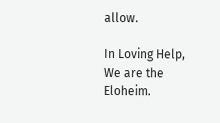allow.

In Loving Help,
We are the Eloheim.